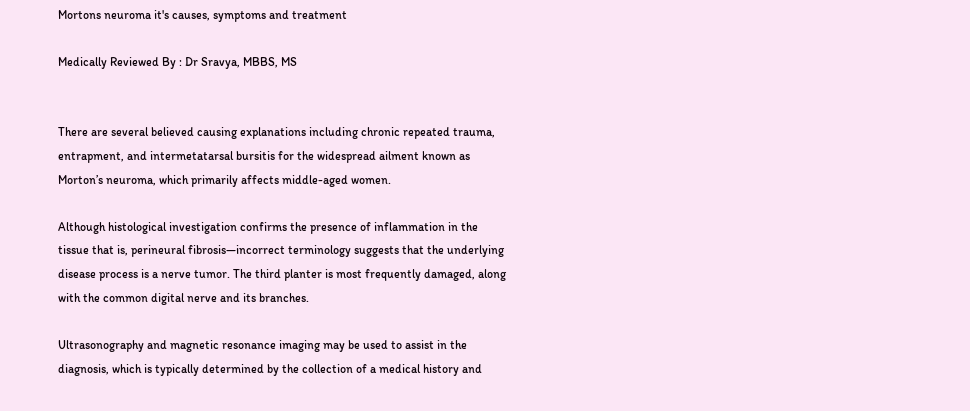Mortons neuroma it's causes, symptoms and treatment

Medically Reviewed By : Dr Sravya, MBBS, MS


There are several believed causing explanations including chronic repeated trauma, entrapment, and intermetatarsal bursitis for the widespread ailment known as Morton’s neuroma, which primarily affects middle-aged women.

Although histological investigation confirms the presence of inflammation in the tissue that is, perineural fibrosis—incorrect terminology suggests that the underlying disease process is a nerve tumor. The third planter is most frequently damaged, along with the common digital nerve and its branches.

Ultrasonography and magnetic resonance imaging may be used to assist in the diagnosis, which is typically determined by the collection of a medical history and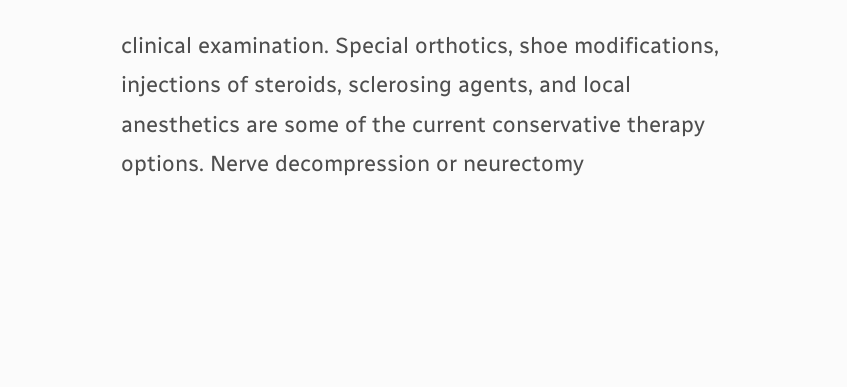clinical examination. Special orthotics, shoe modifications, injections of steroids, sclerosing agents, and local anesthetics are some of the current conservative therapy options. Nerve decompression or neurectomy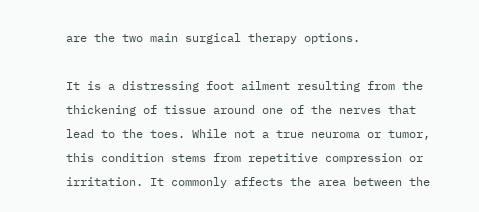are the two main surgical therapy options.

It is a distressing foot ailment resulting from the thickening of tissue around one of the nerves that lead to the toes. While not a true neuroma or tumor, this condition stems from repetitive compression or irritation. It commonly affects the area between the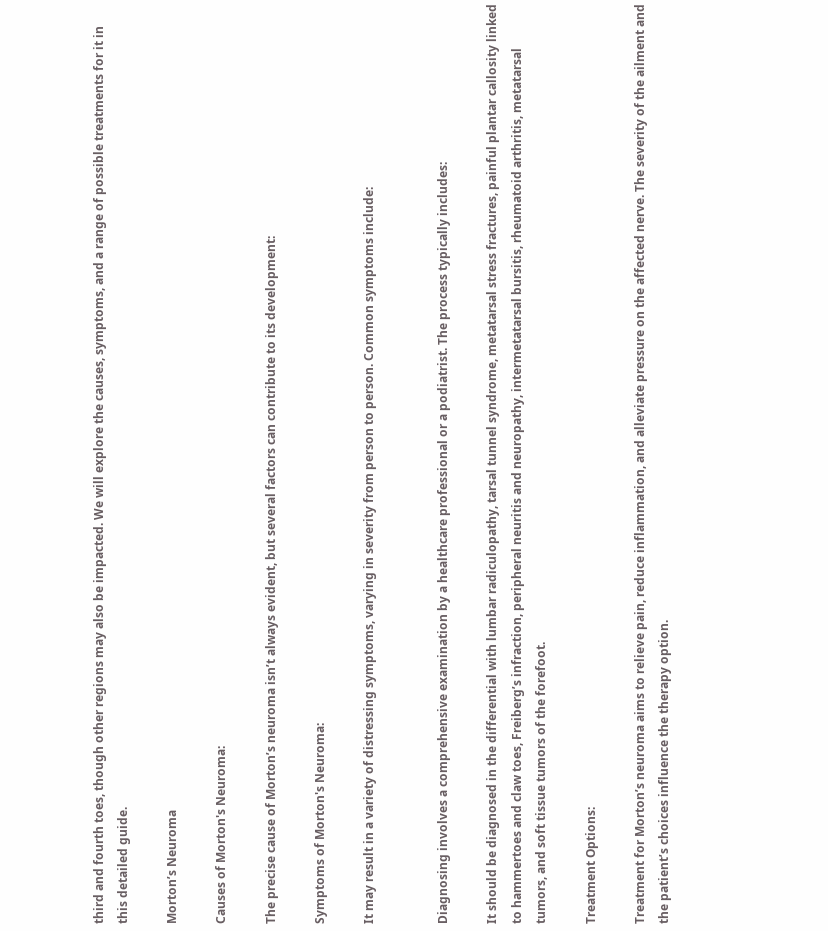third and fourth toes, though other regions may also be impacted. We will explore the causes, symptoms, and a range of possible treatments for it in this detailed guide.

Morton’s Neuroma

Causes of Morton's Neuroma:

The precise cause of Morton’s neuroma isn’t always evident, but several factors can contribute to its development:

Symptoms of Morton's Neuroma:

It may result in a variety of distressing symptoms, varying in severity from person to person. Common symptoms include:


Diagnosing involves a comprehensive examination by a healthcare professional or a podiatrist. The process typically includes:

It should be diagnosed in the differential with lumbar radiculopathy, tarsal tunnel syndrome, metatarsal stress fractures, painful plantar callosity linked to hammertoes and claw toes, Freiberg’s infraction, peripheral neuritis and neuropathy, intermetatarsal bursitis, rheumatoid arthritis, metatarsal tumors, and soft tissue tumors of the forefoot.

Treatment Options:

Treatment for Morton’s neuroma aims to relieve pain, reduce inflammation, and alleviate pressure on the affected nerve. The severity of the ailment and the patient’s choices influence the therapy option.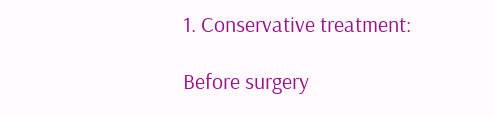1. Conservative treatment:

Before surgery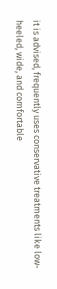it is advised, frequently uses conservative treatments like low-heeled, wide, and comfortable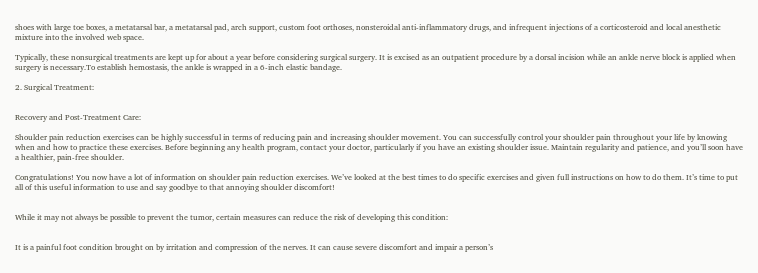shoes with large toe boxes, a metatarsal bar, a metatarsal pad, arch support, custom foot orthoses, nonsteroidal anti-inflammatory drugs, and infrequent injections of a corticosteroid and local anesthetic mixture into the involved web space.

Typically, these nonsurgical treatments are kept up for about a year before considering surgical surgery. It is excised as an outpatient procedure by a dorsal incision while an ankle nerve block is applied when surgery is necessary.To establish hemostasis, the ankle is wrapped in a 6-inch elastic bandage.

2. Surgical Treatment:


Recovery and Post-Treatment Care:

Shoulder pain reduction exercises can be highly successful in terms of reducing pain and increasing shoulder movement. You can successfully control your shoulder pain throughout your life by knowing when and how to practice these exercises. Before beginning any health program, contact your doctor, particularly if you have an existing shoulder issue. Maintain regularity and patience, and you’ll soon have a healthier, pain-free shoulder.

Congratulations! You now have a lot of information on shoulder pain reduction exercises. We’ve looked at the best times to do specific exercises and given full instructions on how to do them. It’s time to put all of this useful information to use and say goodbye to that annoying shoulder discomfort!


While it may not always be possible to prevent the tumor, certain measures can reduce the risk of developing this condition:


It is a painful foot condition brought on by irritation and compression of the nerves. It can cause severe discomfort and impair a person’s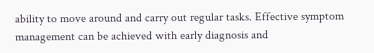ability to move around and carry out regular tasks. Effective symptom management can be achieved with early diagnosis and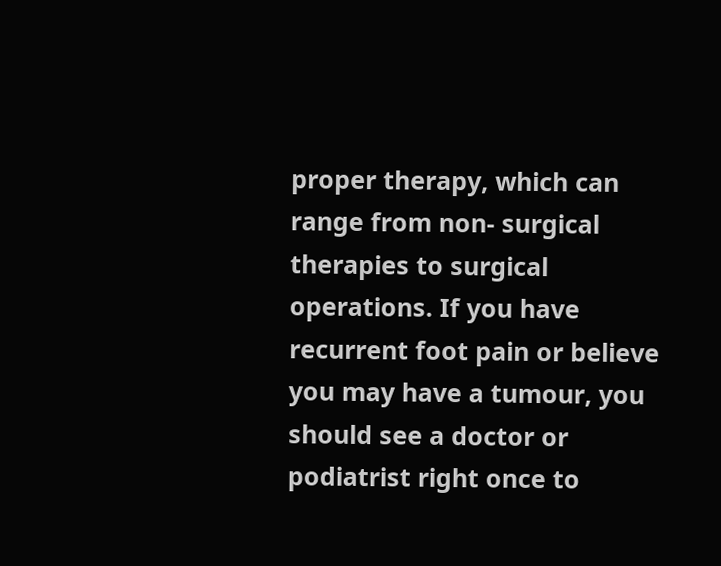proper therapy, which can range from non- surgical therapies to surgical operations. If you have recurrent foot pain or believe you may have a tumour, you should see a doctor or podiatrist right once to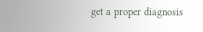get a proper diagnosis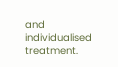and individualised treatment.